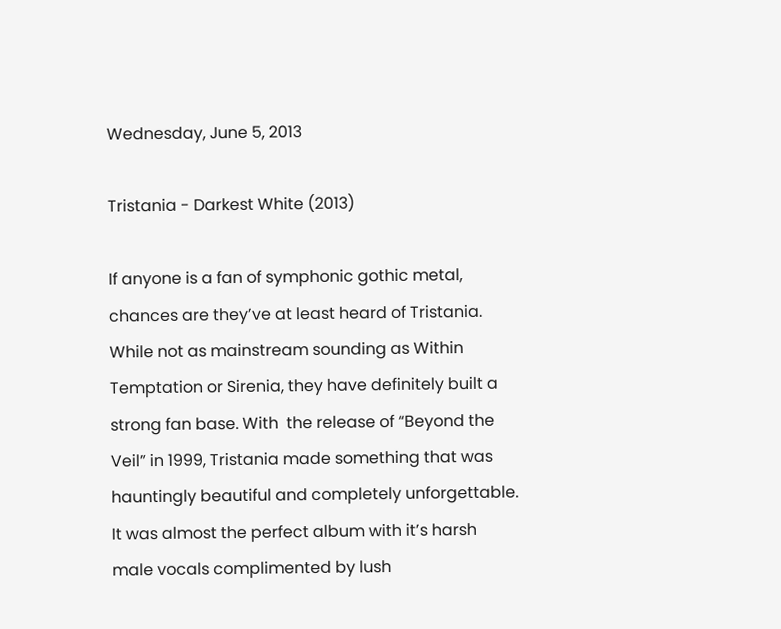Wednesday, June 5, 2013

Tristania - Darkest White (2013)

If anyone is a fan of symphonic gothic metal, chances are they’ve at least heard of Tristania. While not as mainstream sounding as Within Temptation or Sirenia, they have definitely built a strong fan base. With  the release of “Beyond the Veil” in 1999, Tristania made something that was hauntingly beautiful and completely unforgettable. It was almost the perfect album with it’s harsh male vocals complimented by lush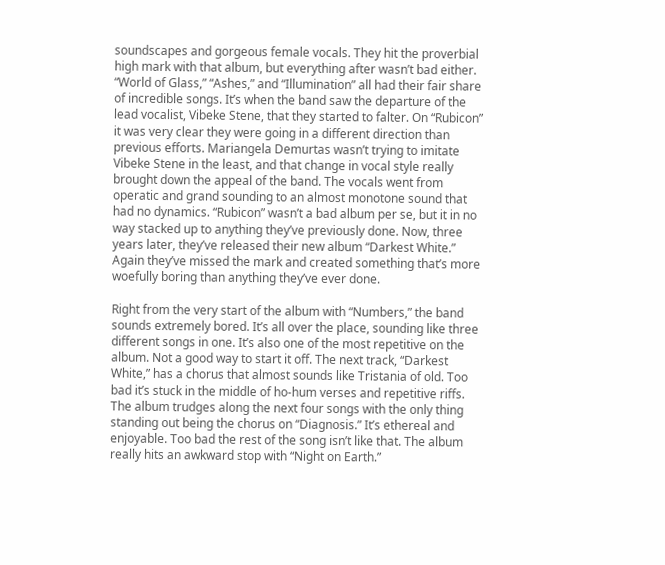soundscapes and gorgeous female vocals. They hit the proverbial high mark with that album, but everything after wasn’t bad either. “World of Glass,” “Ashes,” and “Illumination” all had their fair share of incredible songs. It’s when the band saw the departure of the lead vocalist, Vibeke Stene, that they started to falter. On “Rubicon” it was very clear they were going in a different direction than previous efforts. Mariangela Demurtas wasn’t trying to imitate Vibeke Stene in the least, and that change in vocal style really brought down the appeal of the band. The vocals went from operatic and grand sounding to an almost monotone sound that had no dynamics. “Rubicon” wasn’t a bad album per se, but it in no way stacked up to anything they’ve previously done. Now, three years later, they’ve released their new album “Darkest White.” Again they’ve missed the mark and created something that’s more woefully boring than anything they’ve ever done.

Right from the very start of the album with “Numbers,” the band sounds extremely bored. It’s all over the place, sounding like three different songs in one. It’s also one of the most repetitive on the album. Not a good way to start it off. The next track, “Darkest White,” has a chorus that almost sounds like Tristania of old. Too bad it’s stuck in the middle of ho-hum verses and repetitive riffs. The album trudges along the next four songs with the only thing standing out being the chorus on “Diagnosis.” It’s ethereal and enjoyable. Too bad the rest of the song isn’t like that. The album really hits an awkward stop with “Night on Earth.”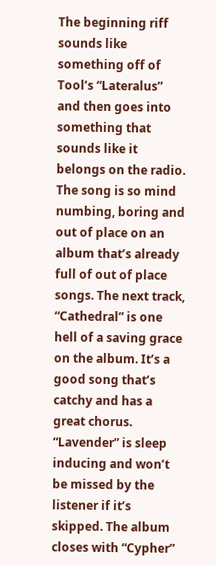The beginning riff sounds like something off of Tool’s “Lateralus” and then goes into something that sounds like it belongs on the radio. The song is so mind numbing, boring and out of place on an album that’s already full of out of place songs. The next track, “Cathedral” is one hell of a saving grace on the album. It’s a good song that’s catchy and has a great chorus. “Lavender” is sleep inducing and won’t be missed by the listener if it’s skipped. The album closes with “Cypher”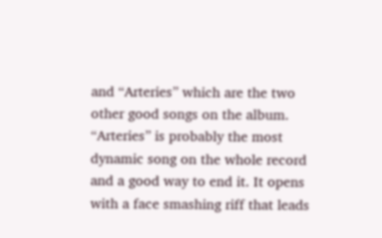and “Arteries” which are the two other good songs on the album. “Arteries” is probably the most dynamic song on the whole record and a good way to end it. It opens with a face smashing riff that leads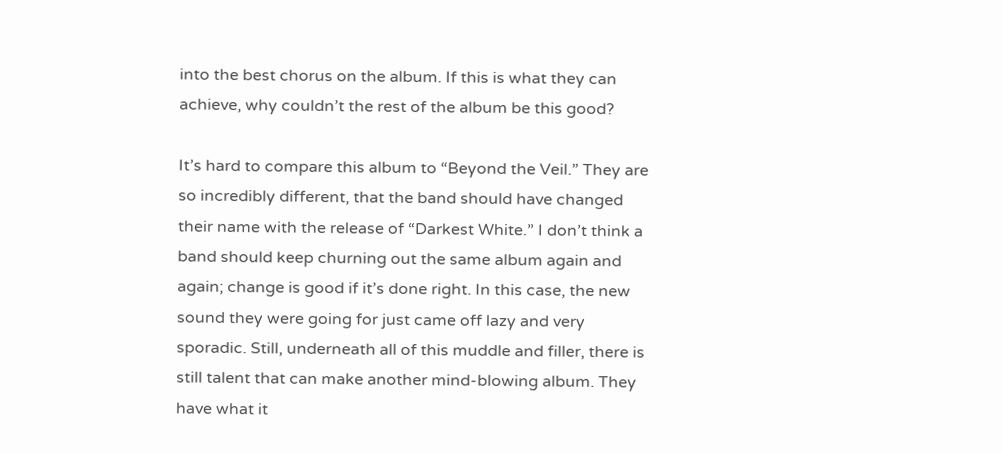into the best chorus on the album. If this is what they can achieve, why couldn’t the rest of the album be this good?

It’s hard to compare this album to “Beyond the Veil.” They are so incredibly different, that the band should have changed their name with the release of “Darkest White.” I don’t think a band should keep churning out the same album again and again; change is good if it’s done right. In this case, the new sound they were going for just came off lazy and very sporadic. Still, underneath all of this muddle and filler, there is still talent that can make another mind-blowing album. They have what it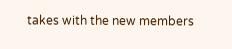takes with the new members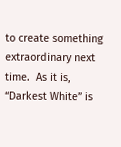to create something extraordinary next time.  As it is, “Darkest White” is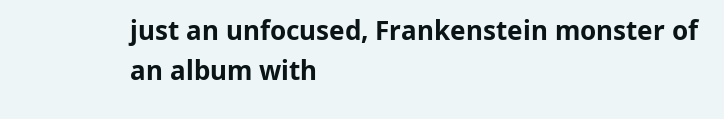just an unfocused, Frankenstein monster of an album with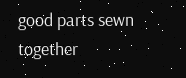good parts sewn together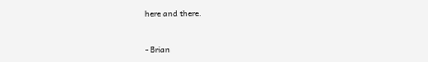here and there.


- Brian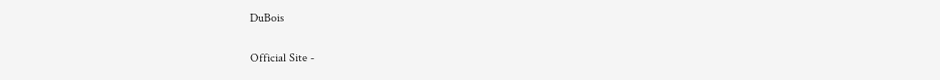DuBois

Official Site -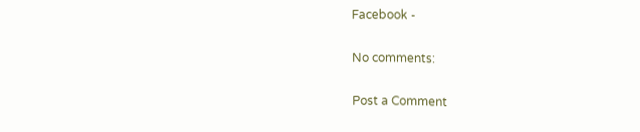Facebook -

No comments:

Post a Comment